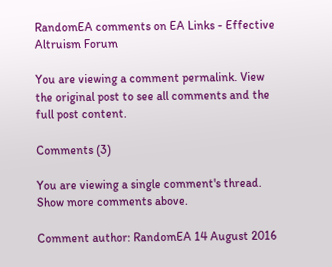RandomEA comments on EA Links - Effective Altruism Forum

You are viewing a comment permalink. View the original post to see all comments and the full post content.

Comments (3)

You are viewing a single comment's thread. Show more comments above.

Comment author: RandomEA 14 August 2016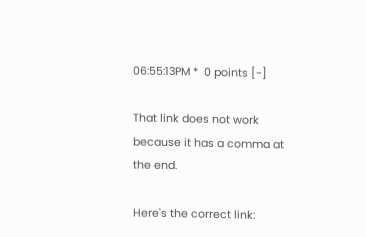06:55:13PM *  0 points [-]

That link does not work because it has a comma at the end.

Here's the correct link: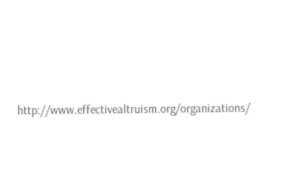http://www.effectivealtruism.org/organizations/